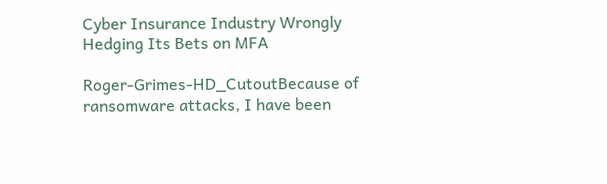Cyber Insurance Industry Wrongly Hedging Its Bets on MFA

Roger-Grimes-HD_CutoutBecause of ransomware attacks, I have been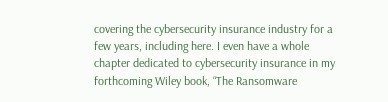covering the cybersecurity insurance industry for a few years, including here. I even have a whole chapter dedicated to cybersecurity insurance in my forthcoming Wiley book, “The Ransomware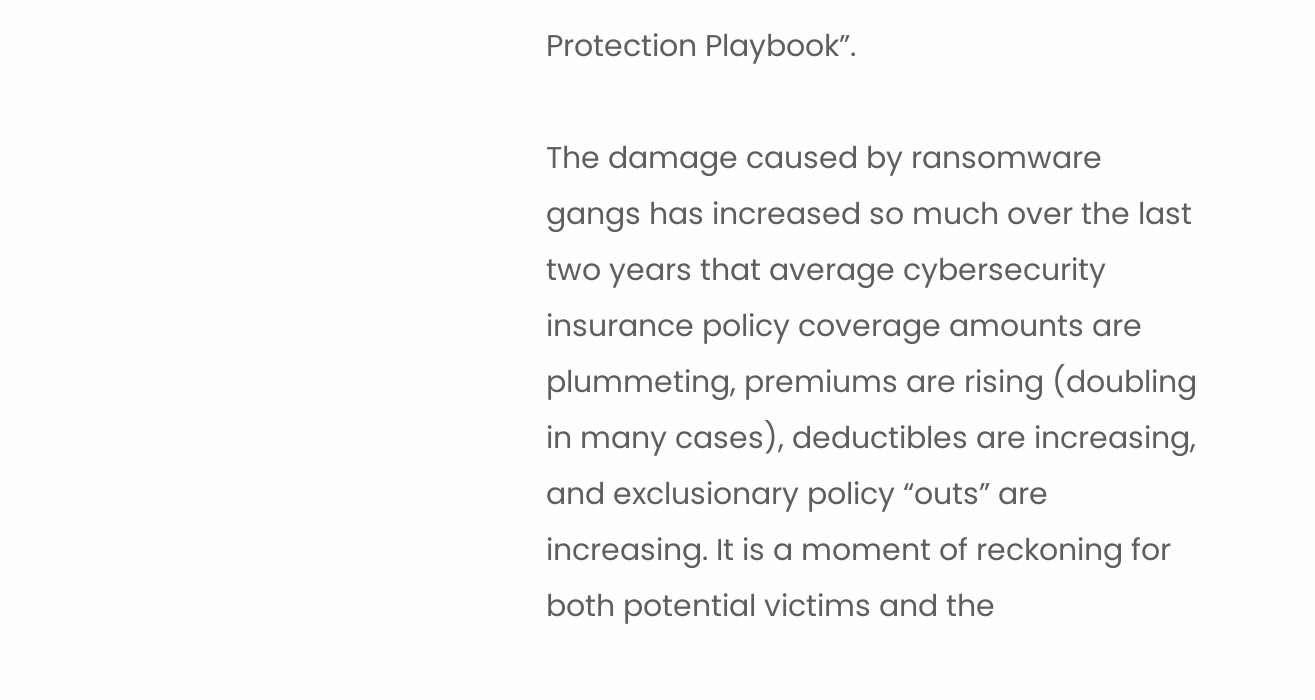Protection Playbook”.

The damage caused by ransomware gangs has increased so much over the last two years that average cybersecurity insurance policy coverage amounts are plummeting, premiums are rising (doubling in many cases), deductibles are increasing, and exclusionary policy “outs” are increasing. It is a moment of reckoning for both potential victims and the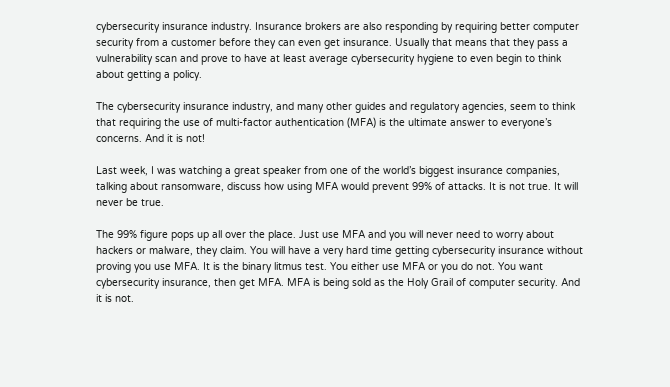cybersecurity insurance industry. Insurance brokers are also responding by requiring better computer security from a customer before they can even get insurance. Usually that means that they pass a vulnerability scan and prove to have at least average cybersecurity hygiene to even begin to think about getting a policy.

The cybersecurity insurance industry, and many other guides and regulatory agencies, seem to think that requiring the use of multi-factor authentication (MFA) is the ultimate answer to everyone’s concerns. And it is not!

Last week, I was watching a great speaker from one of the world’s biggest insurance companies, talking about ransomware, discuss how using MFA would prevent 99% of attacks. It is not true. It will never be true.

The 99% figure pops up all over the place. Just use MFA and you will never need to worry about hackers or malware, they claim. You will have a very hard time getting cybersecurity insurance without proving you use MFA. It is the binary litmus test. You either use MFA or you do not. You want cybersecurity insurance, then get MFA. MFA is being sold as the Holy Grail of computer security. And it is not.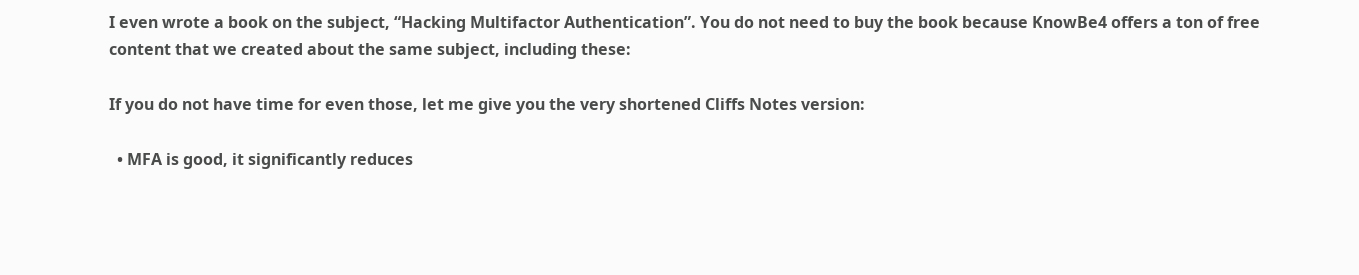I even wrote a book on the subject, “Hacking Multifactor Authentication”. You do not need to buy the book because KnowBe4 offers a ton of free content that we created about the same subject, including these:

If you do not have time for even those, let me give you the very shortened Cliffs Notes version:

  • MFA is good, it significantly reduces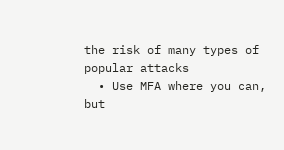the risk of many types of popular attacks
  • Use MFA where you can, but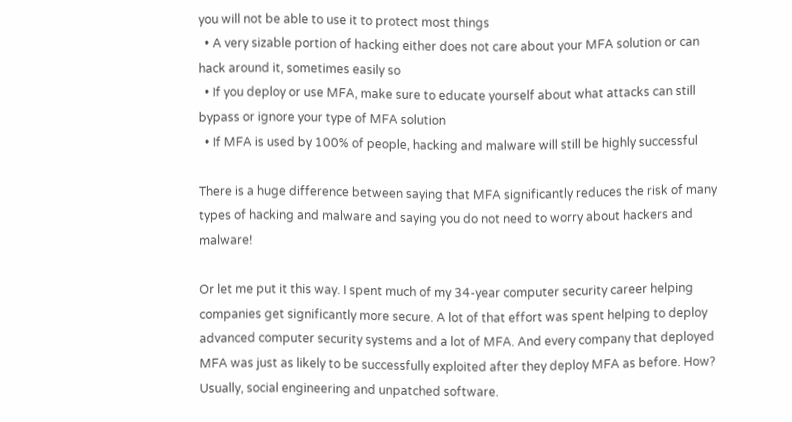you will not be able to use it to protect most things
  • A very sizable portion of hacking either does not care about your MFA solution or can hack around it, sometimes easily so
  • If you deploy or use MFA, make sure to educate yourself about what attacks can still bypass or ignore your type of MFA solution
  • If MFA is used by 100% of people, hacking and malware will still be highly successful

There is a huge difference between saying that MFA significantly reduces the risk of many types of hacking and malware and saying you do not need to worry about hackers and malware!

Or let me put it this way. I spent much of my 34-year computer security career helping companies get significantly more secure. A lot of that effort was spent helping to deploy advanced computer security systems and a lot of MFA. And every company that deployed MFA was just as likely to be successfully exploited after they deploy MFA as before. How? Usually, social engineering and unpatched software.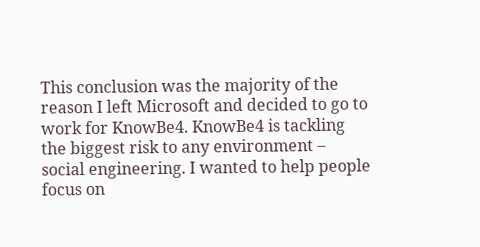This conclusion was the majority of the reason I left Microsoft and decided to go to work for KnowBe4. KnowBe4 is tackling the biggest risk to any environment – social engineering. I wanted to help people focus on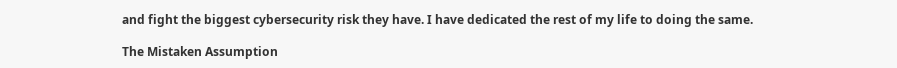and fight the biggest cybersecurity risk they have. I have dedicated the rest of my life to doing the same.

The Mistaken Assumption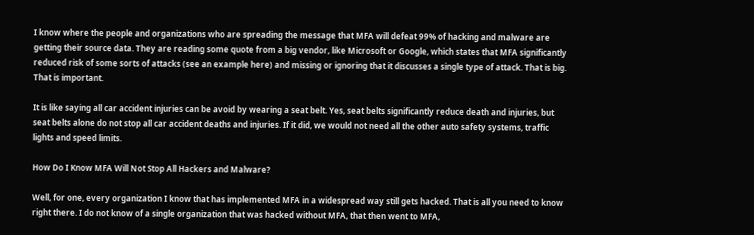I know where the people and organizations who are spreading the message that MFA will defeat 99% of hacking and malware are getting their source data. They are reading some quote from a big vendor, like Microsoft or Google, which states that MFA significantly reduced risk of some sorts of attacks (see an example here) and missing or ignoring that it discusses a single type of attack. That is big. That is important.

It is like saying all car accident injuries can be avoid by wearing a seat belt. Yes, seat belts significantly reduce death and injuries, but seat belts alone do not stop all car accident deaths and injuries. If it did, we would not need all the other auto safety systems, traffic lights and speed limits.

How Do I Know MFA Will Not Stop All Hackers and Malware?

Well, for one, every organization I know that has implemented MFA in a widespread way still gets hacked. That is all you need to know right there. I do not know of a single organization that was hacked without MFA, that then went to MFA,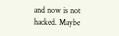and now is not hacked. Maybe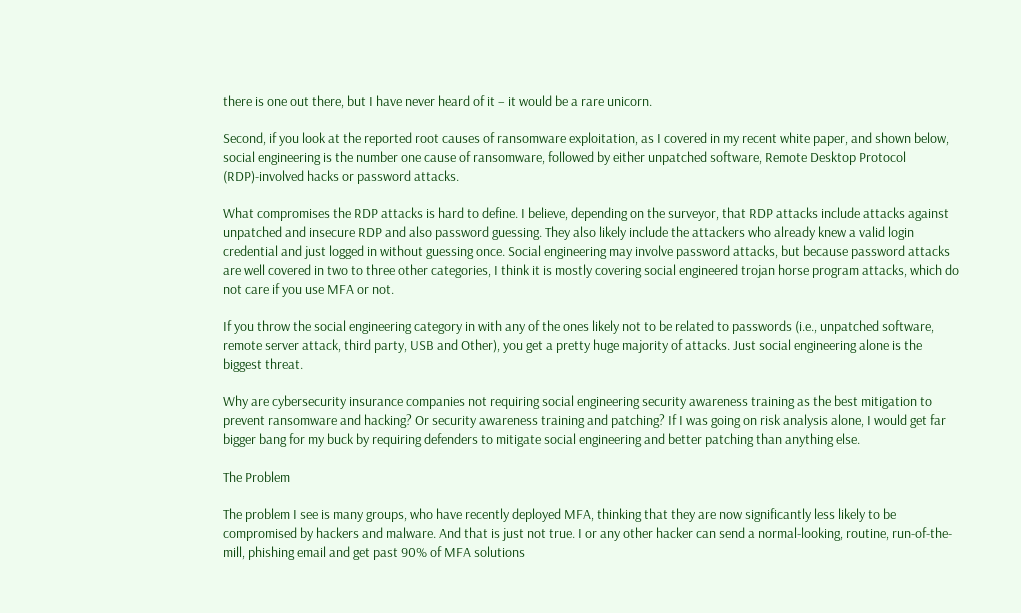there is one out there, but I have never heard of it – it would be a rare unicorn.

Second, if you look at the reported root causes of ransomware exploitation, as I covered in my recent white paper, and shown below, social engineering is the number one cause of ransomware, followed by either unpatched software, Remote Desktop Protocol (RDP)-involved hacks or password attacks.

What compromises the RDP attacks is hard to define. I believe, depending on the surveyor, that RDP attacks include attacks against unpatched and insecure RDP and also password guessing. They also likely include the attackers who already knew a valid login credential and just logged in without guessing once. Social engineering may involve password attacks, but because password attacks are well covered in two to three other categories, I think it is mostly covering social engineered trojan horse program attacks, which do not care if you use MFA or not.

If you throw the social engineering category in with any of the ones likely not to be related to passwords (i.e., unpatched software, remote server attack, third party, USB and Other), you get a pretty huge majority of attacks. Just social engineering alone is the biggest threat.

Why are cybersecurity insurance companies not requiring social engineering security awareness training as the best mitigation to prevent ransomware and hacking? Or security awareness training and patching? If I was going on risk analysis alone, I would get far bigger bang for my buck by requiring defenders to mitigate social engineering and better patching than anything else.

The Problem

The problem I see is many groups, who have recently deployed MFA, thinking that they are now significantly less likely to be compromised by hackers and malware. And that is just not true. I or any other hacker can send a normal-looking, routine, run-of-the-mill, phishing email and get past 90% of MFA solutions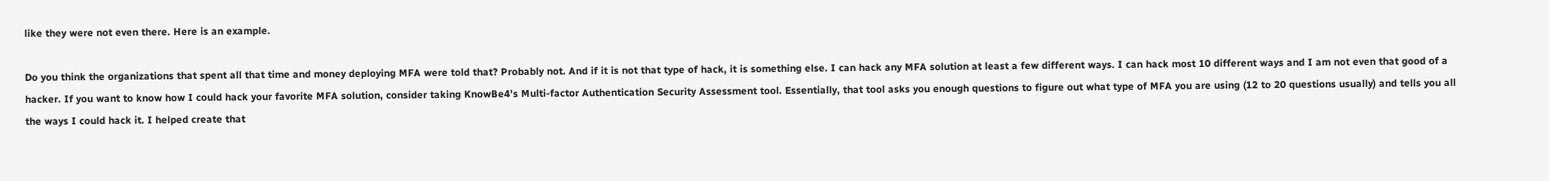like they were not even there. Here is an example.

Do you think the organizations that spent all that time and money deploying MFA were told that? Probably not. And if it is not that type of hack, it is something else. I can hack any MFA solution at least a few different ways. I can hack most 10 different ways and I am not even that good of a hacker. If you want to know how I could hack your favorite MFA solution, consider taking KnowBe4’s Multi-factor Authentication Security Assessment tool. Essentially, that tool asks you enough questions to figure out what type of MFA you are using (12 to 20 questions usually) and tells you all the ways I could hack it. I helped create that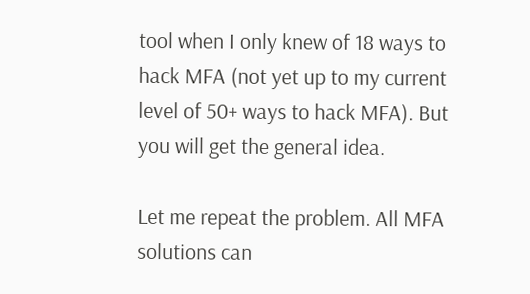tool when I only knew of 18 ways to hack MFA (not yet up to my current level of 50+ ways to hack MFA). But you will get the general idea.

Let me repeat the problem. All MFA solutions can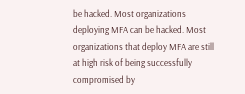be hacked. Most organizations deploying MFA can be hacked. Most organizations that deploy MFA are still at high risk of being successfully compromised by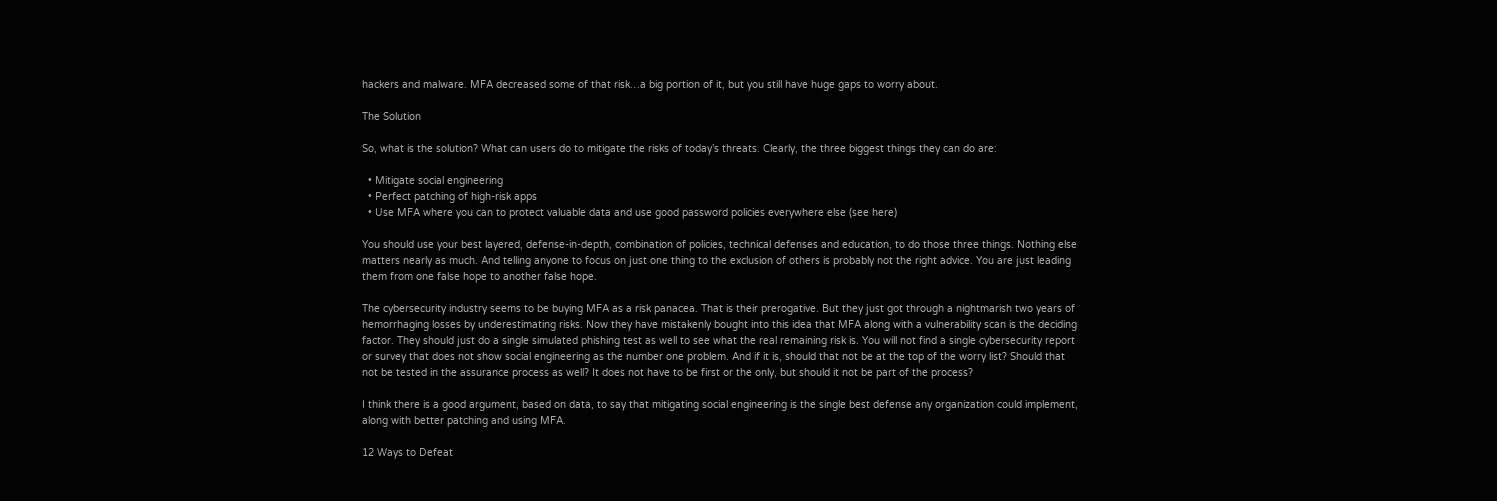hackers and malware. MFA decreased some of that risk…a big portion of it, but you still have huge gaps to worry about.

The Solution

So, what is the solution? What can users do to mitigate the risks of today’s threats. Clearly, the three biggest things they can do are:

  • Mitigate social engineering
  • Perfect patching of high-risk apps
  • Use MFA where you can to protect valuable data and use good password policies everywhere else (see here)

You should use your best layered, defense-in-depth, combination of policies, technical defenses and education, to do those three things. Nothing else matters nearly as much. And telling anyone to focus on just one thing to the exclusion of others is probably not the right advice. You are just leading them from one false hope to another false hope.

The cybersecurity industry seems to be buying MFA as a risk panacea. That is their prerogative. But they just got through a nightmarish two years of hemorrhaging losses by underestimating risks. Now they have mistakenly bought into this idea that MFA along with a vulnerability scan is the deciding factor. They should just do a single simulated phishing test as well to see what the real remaining risk is. You will not find a single cybersecurity report or survey that does not show social engineering as the number one problem. And if it is, should that not be at the top of the worry list? Should that not be tested in the assurance process as well? It does not have to be first or the only, but should it not be part of the process?

I think there is a good argument, based on data, to say that mitigating social engineering is the single best defense any organization could implement, along with better patching and using MFA.

12 Ways to Defeat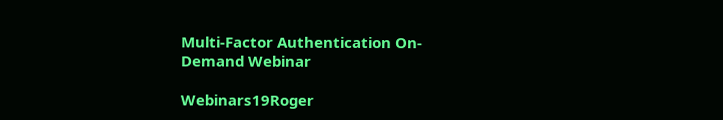Multi-Factor Authentication On-Demand Webinar

Webinars19Roger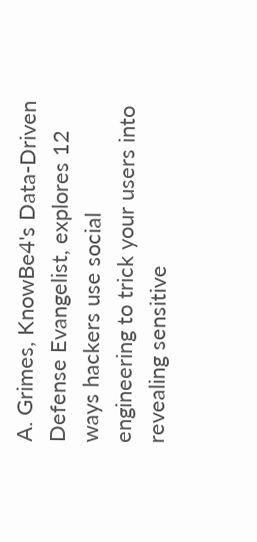A. Grimes, KnowBe4's Data-Driven Defense Evangelist, explores 12 ways hackers use social engineering to trick your users into revealing sensitive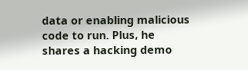data or enabling malicious code to run. Plus, he shares a hacking demo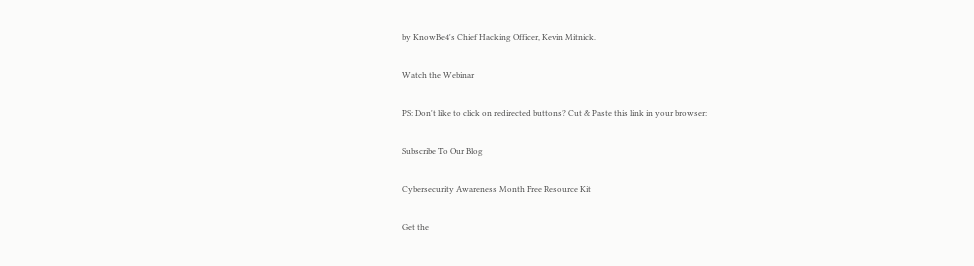by KnowBe4's Chief Hacking Officer, Kevin Mitnick.

Watch the Webinar

PS: Don't like to click on redirected buttons? Cut & Paste this link in your browser:

Subscribe To Our Blog

Cybersecurity Awareness Month Free Resource Kit

Get the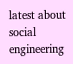latest about social engineering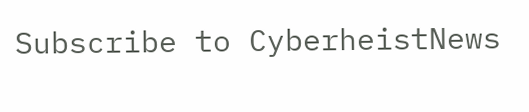Subscribe to CyberheistNews